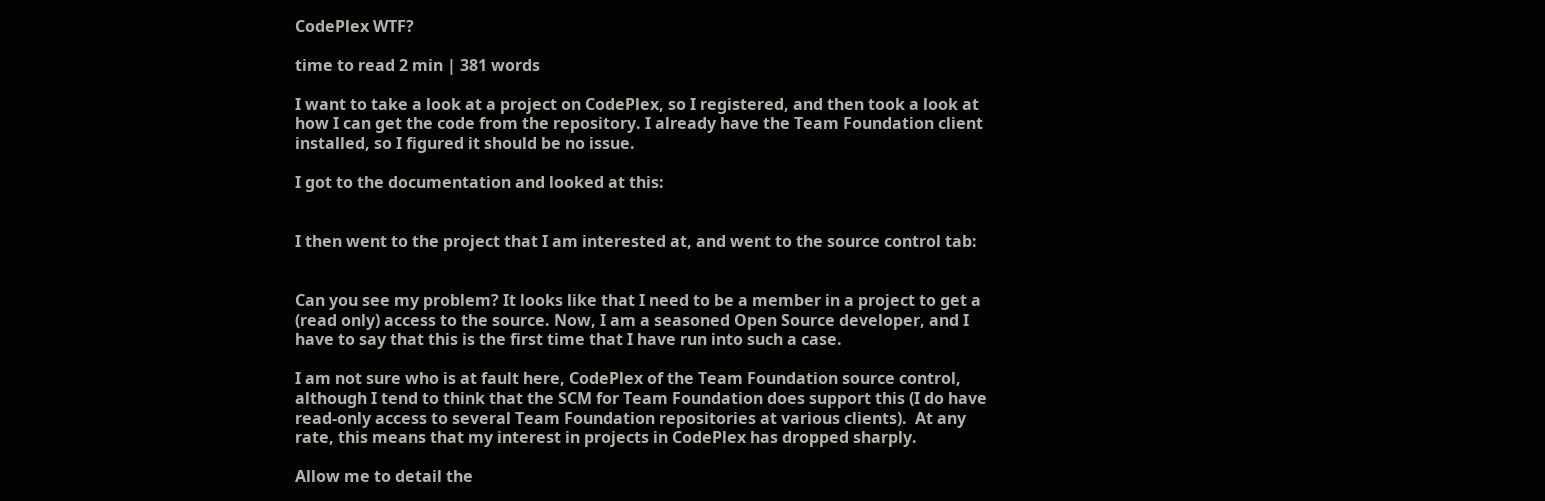CodePlex WTF?

time to read 2 min | 381 words

I want to take a look at a project on CodePlex, so I registered, and then took a look at how I can get the code from the repository. I already have the Team Foundation client installed, so I figured it should be no issue.

I got to the documentation and looked at this:


I then went to the project that I am interested at, and went to the source control tab:


Can you see my problem? It looks like that I need to be a member in a project to get a (read only) access to the source. Now, I am a seasoned Open Source developer, and I have to say that this is the first time that I have run into such a case.

I am not sure who is at fault here, CodePlex of the Team Foundation source control, although I tend to think that the SCM for Team Foundation does support this (I do have read-only access to several Team Foundation repositories at various clients).  At any rate, this means that my interest in projects in CodePlex has dropped sharply.

Allow me to detail the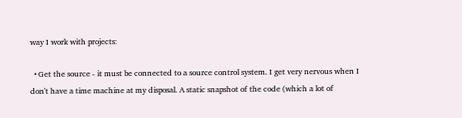way I work with projects:

  • Get the source - it must be connected to a source control system. I get very nervous when I don't have a time machine at my disposal. A static snapshot of the code (which a lot of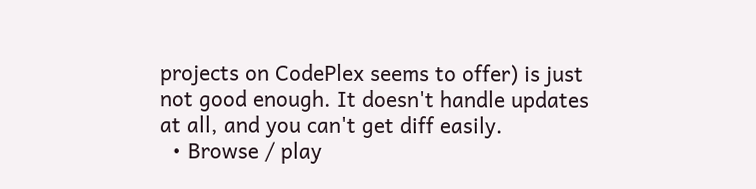projects on CodePlex seems to offer) is just not good enough. It doesn't handle updates at all, and you can't get diff easily.
  • Browse / play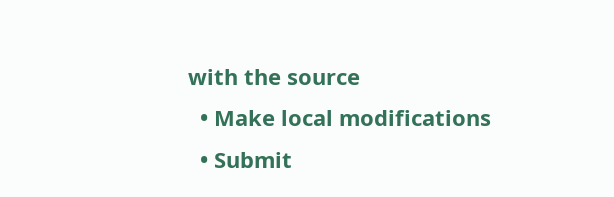with the source
  • Make local modifications
  • Submit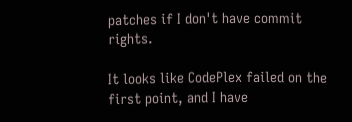patches if I don't have commit rights.

It looks like CodePlex failed on the first point, and I have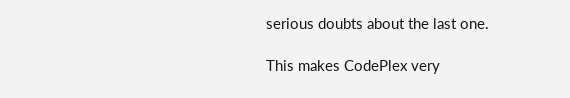serious doubts about the last one.

This makes CodePlex very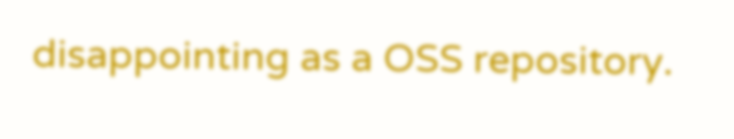disappointing as a OSS repository.